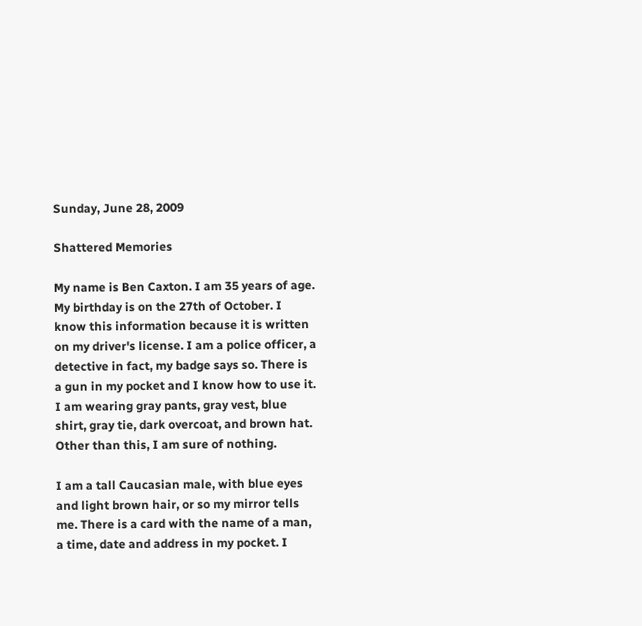Sunday, June 28, 2009

Shattered Memories

My name is Ben Caxton. I am 35 years of age. My birthday is on the 27th of October. I know this information because it is written on my driver's license. I am a police officer, a detective in fact, my badge says so. There is a gun in my pocket and I know how to use it. I am wearing gray pants, gray vest, blue shirt, gray tie, dark overcoat, and brown hat. Other than this, I am sure of nothing.

I am a tall Caucasian male, with blue eyes and light brown hair, or so my mirror tells me. There is a card with the name of a man, a time, date and address in my pocket. I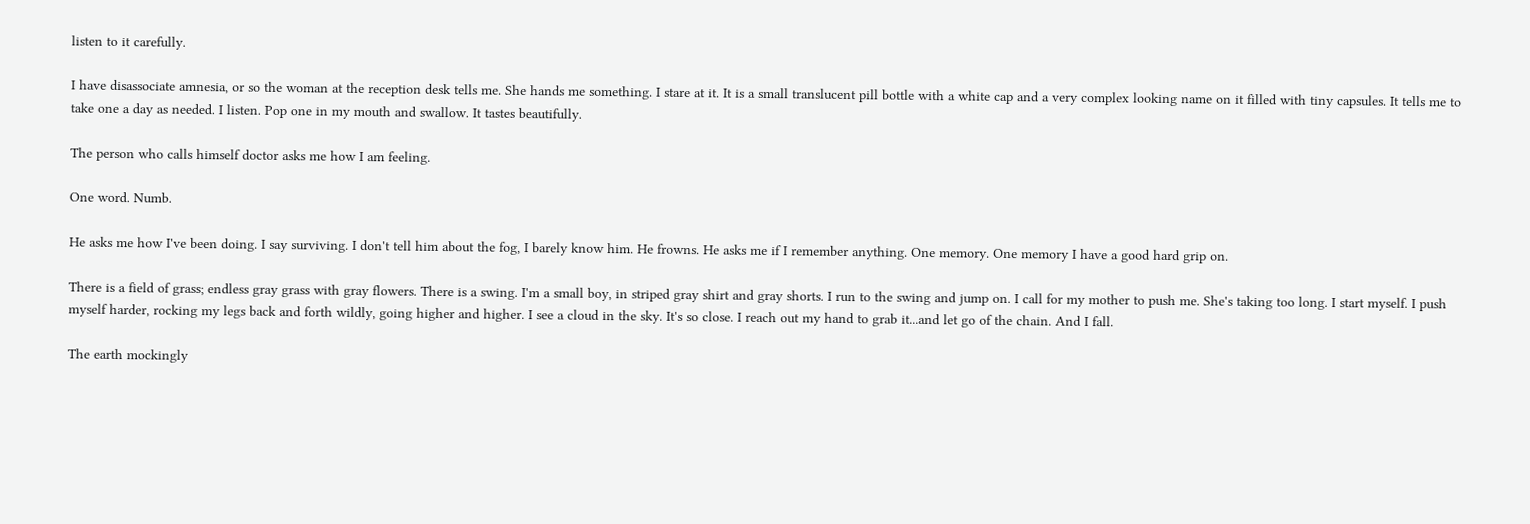listen to it carefully.

I have disassociate amnesia, or so the woman at the reception desk tells me. She hands me something. I stare at it. It is a small translucent pill bottle with a white cap and a very complex looking name on it filled with tiny capsules. It tells me to take one a day as needed. I listen. Pop one in my mouth and swallow. It tastes beautifully.

The person who calls himself doctor asks me how I am feeling.

One word. Numb.

He asks me how I've been doing. I say surviving. I don't tell him about the fog, I barely know him. He frowns. He asks me if I remember anything. One memory. One memory I have a good hard grip on.

There is a field of grass; endless gray grass with gray flowers. There is a swing. I'm a small boy, in striped gray shirt and gray shorts. I run to the swing and jump on. I call for my mother to push me. She's taking too long. I start myself. I push myself harder, rocking my legs back and forth wildly, going higher and higher. I see a cloud in the sky. It's so close. I reach out my hand to grab it...and let go of the chain. And I fall.

The earth mockingly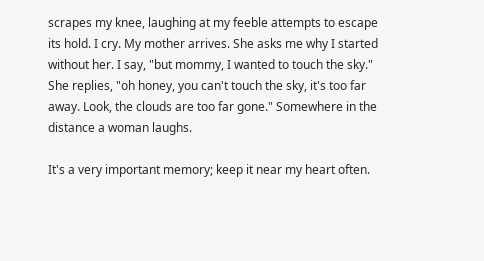scrapes my knee, laughing at my feeble attempts to escape its hold. I cry. My mother arrives. She asks me why I started without her. I say, "but mommy, I wanted to touch the sky." She replies, "oh honey, you can't touch the sky, it's too far away. Look, the clouds are too far gone." Somewhere in the distance a woman laughs.

It's a very important memory; keep it near my heart often.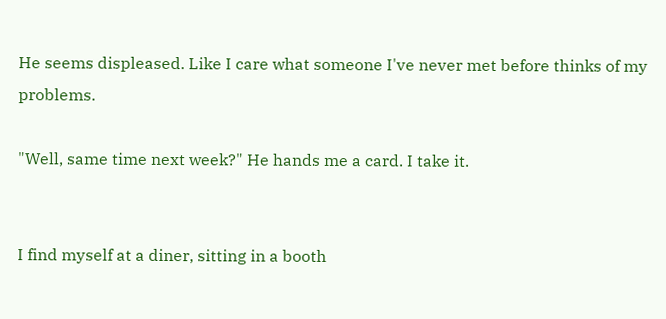He seems displeased. Like I care what someone I've never met before thinks of my problems.

"Well, same time next week?" He hands me a card. I take it.


I find myself at a diner, sitting in a booth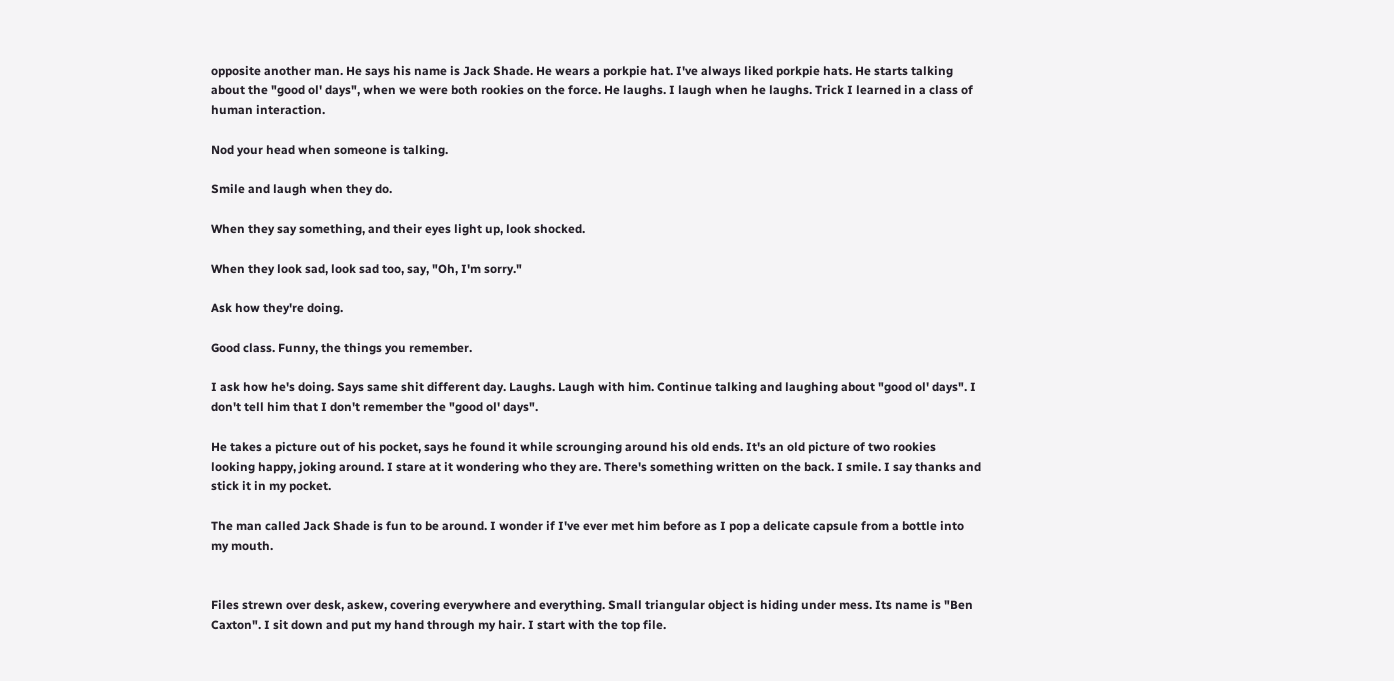opposite another man. He says his name is Jack Shade. He wears a porkpie hat. I've always liked porkpie hats. He starts talking about the "good ol' days", when we were both rookies on the force. He laughs. I laugh when he laughs. Trick I learned in a class of human interaction.

Nod your head when someone is talking.

Smile and laugh when they do.

When they say something, and their eyes light up, look shocked.

When they look sad, look sad too, say, "Oh, I'm sorry."

Ask how they're doing.

Good class. Funny, the things you remember.

I ask how he's doing. Says same shit different day. Laughs. Laugh with him. Continue talking and laughing about "good ol' days". I don't tell him that I don't remember the "good ol' days".

He takes a picture out of his pocket, says he found it while scrounging around his old ends. It's an old picture of two rookies looking happy, joking around. I stare at it wondering who they are. There's something written on the back. I smile. I say thanks and stick it in my pocket.

The man called Jack Shade is fun to be around. I wonder if I've ever met him before as I pop a delicate capsule from a bottle into my mouth.


Files strewn over desk, askew, covering everywhere and everything. Small triangular object is hiding under mess. Its name is "Ben Caxton". I sit down and put my hand through my hair. I start with the top file.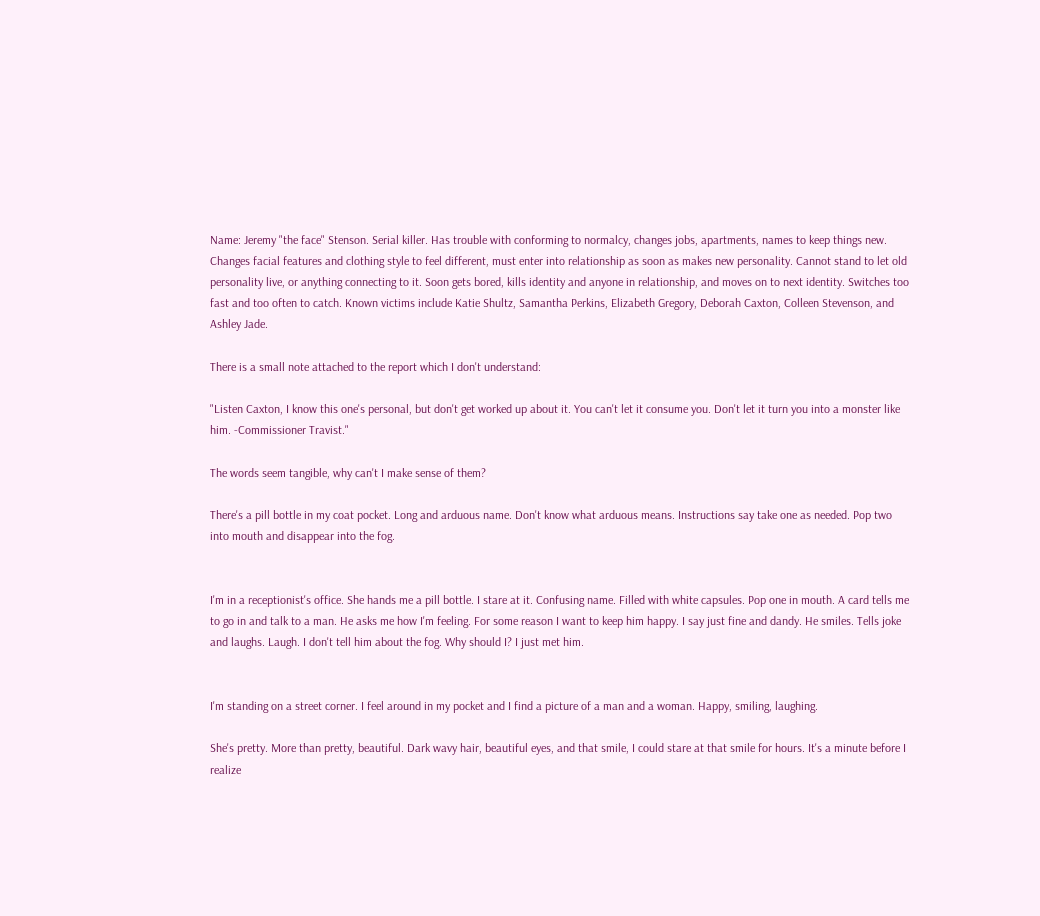Name: Jeremy "the face" Stenson. Serial killer. Has trouble with conforming to normalcy, changes jobs, apartments, names to keep things new. Changes facial features and clothing style to feel different, must enter into relationship as soon as makes new personality. Cannot stand to let old personality live, or anything connecting to it. Soon gets bored, kills identity and anyone in relationship, and moves on to next identity. Switches too fast and too often to catch. Known victims include Katie Shultz, Samantha Perkins, Elizabeth Gregory, Deborah Caxton, Colleen Stevenson, and Ashley Jade.

There is a small note attached to the report which I don't understand:

"Listen Caxton, I know this one's personal, but don't get worked up about it. You can't let it consume you. Don't let it turn you into a monster like him. -Commissioner Travist."

The words seem tangible, why can't I make sense of them?

There's a pill bottle in my coat pocket. Long and arduous name. Don't know what arduous means. Instructions say take one as needed. Pop two into mouth and disappear into the fog.


I'm in a receptionist's office. She hands me a pill bottle. I stare at it. Confusing name. Filled with white capsules. Pop one in mouth. A card tells me to go in and talk to a man. He asks me how I'm feeling. For some reason I want to keep him happy. I say just fine and dandy. He smiles. Tells joke and laughs. Laugh. I don't tell him about the fog. Why should I? I just met him.


I'm standing on a street corner. I feel around in my pocket and I find a picture of a man and a woman. Happy, smiling, laughing.

She's pretty. More than pretty, beautiful. Dark wavy hair, beautiful eyes, and that smile, I could stare at that smile for hours. It's a minute before I realize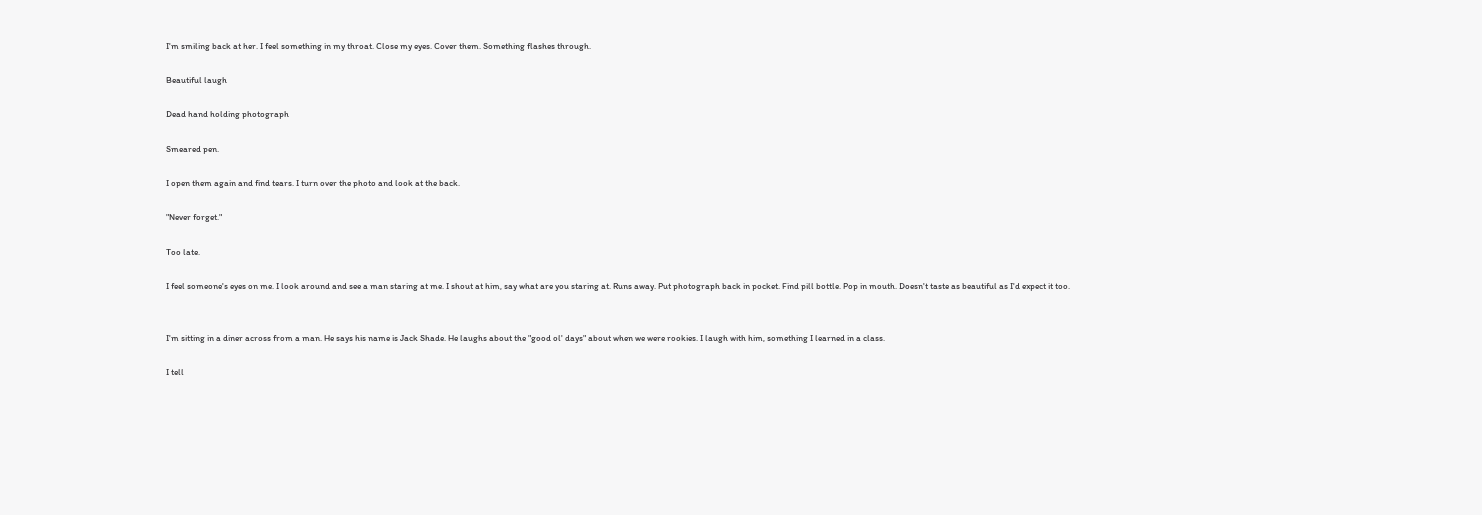I'm smiling back at her. I feel something in my throat. Close my eyes. Cover them. Something flashes through.

Beautiful laugh

Dead hand holding photograph

Smeared pen.

I open them again and find tears. I turn over the photo and look at the back.

"Never forget."

Too late.

I feel someone's eyes on me. I look around and see a man staring at me. I shout at him, say what are you staring at. Runs away. Put photograph back in pocket. Find pill bottle. Pop in mouth. Doesn't taste as beautiful as I'd expect it too.


I'm sitting in a diner across from a man. He says his name is Jack Shade. He laughs about the "good ol' days" about when we were rookies. I laugh with him, something I learned in a class.

I tell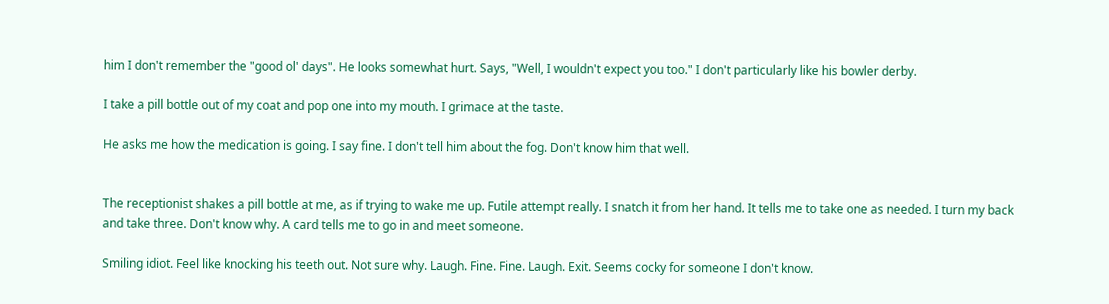him I don't remember the "good ol' days". He looks somewhat hurt. Says, "Well, I wouldn't expect you too." I don't particularly like his bowler derby.

I take a pill bottle out of my coat and pop one into my mouth. I grimace at the taste.

He asks me how the medication is going. I say fine. I don't tell him about the fog. Don't know him that well.


The receptionist shakes a pill bottle at me, as if trying to wake me up. Futile attempt really. I snatch it from her hand. It tells me to take one as needed. I turn my back and take three. Don't know why. A card tells me to go in and meet someone.

Smiling idiot. Feel like knocking his teeth out. Not sure why. Laugh. Fine. Fine. Laugh. Exit. Seems cocky for someone I don't know.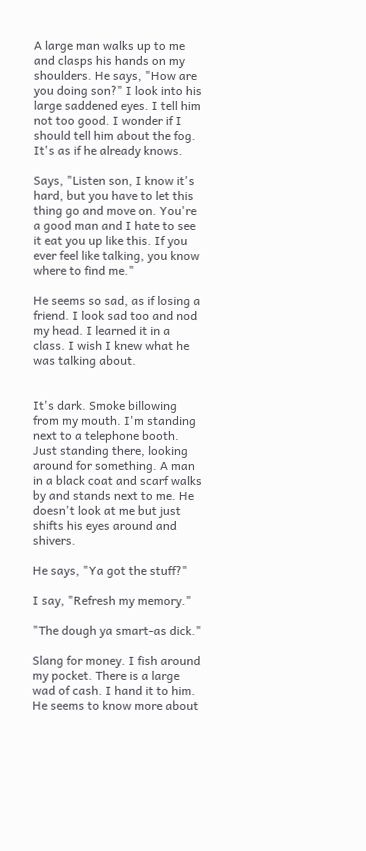A large man walks up to me and clasps his hands on my shoulders. He says, "How are you doing son?" I look into his large saddened eyes. I tell him not too good. I wonder if I should tell him about the fog. It's as if he already knows.

Says, "Listen son, I know it's hard, but you have to let this thing go and move on. You're a good man and I hate to see it eat you up like this. If you ever feel like talking, you know where to find me."

He seems so sad, as if losing a friend. I look sad too and nod my head. I learned it in a class. I wish I knew what he was talking about.


It's dark. Smoke billowing from my mouth. I'm standing next to a telephone booth. Just standing there, looking around for something. A man in a black coat and scarf walks by and stands next to me. He doesn't look at me but just shifts his eyes around and shivers.

He says, "Ya got the stuff?"

I say, "Refresh my memory."

"The dough ya smart-as dick."

Slang for money. I fish around my pocket. There is a large wad of cash. I hand it to him. He seems to know more about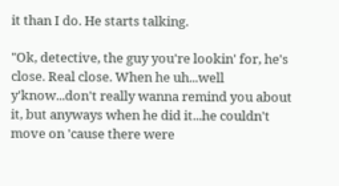it than I do. He starts talking.

"Ok, detective, the guy you're lookin' for, he's close. Real close. When he uh...well y'know...don't really wanna remind you about it, but anyways when he did it...he couldn't move on 'cause there were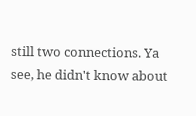still two connections. Ya see, he didn't know about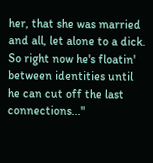her, that she was married and all, let alone to a dick. So right now he's floatin' between identities until he can cut off the last connections..."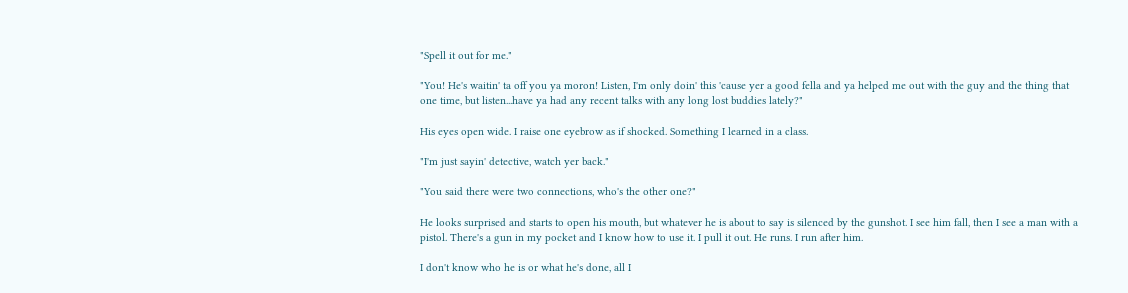"Spell it out for me."

"You! He's waitin' ta off you ya moron! Listen, I'm only doin' this 'cause yer a good fella and ya helped me out with the guy and the thing that one time, but listen...have ya had any recent talks with any long lost buddies lately?"

His eyes open wide. I raise one eyebrow as if shocked. Something I learned in a class.

"I'm just sayin' detective, watch yer back."

"You said there were two connections, who's the other one?"

He looks surprised and starts to open his mouth, but whatever he is about to say is silenced by the gunshot. I see him fall, then I see a man with a pistol. There's a gun in my pocket and I know how to use it. I pull it out. He runs. I run after him.

I don't know who he is or what he's done, all I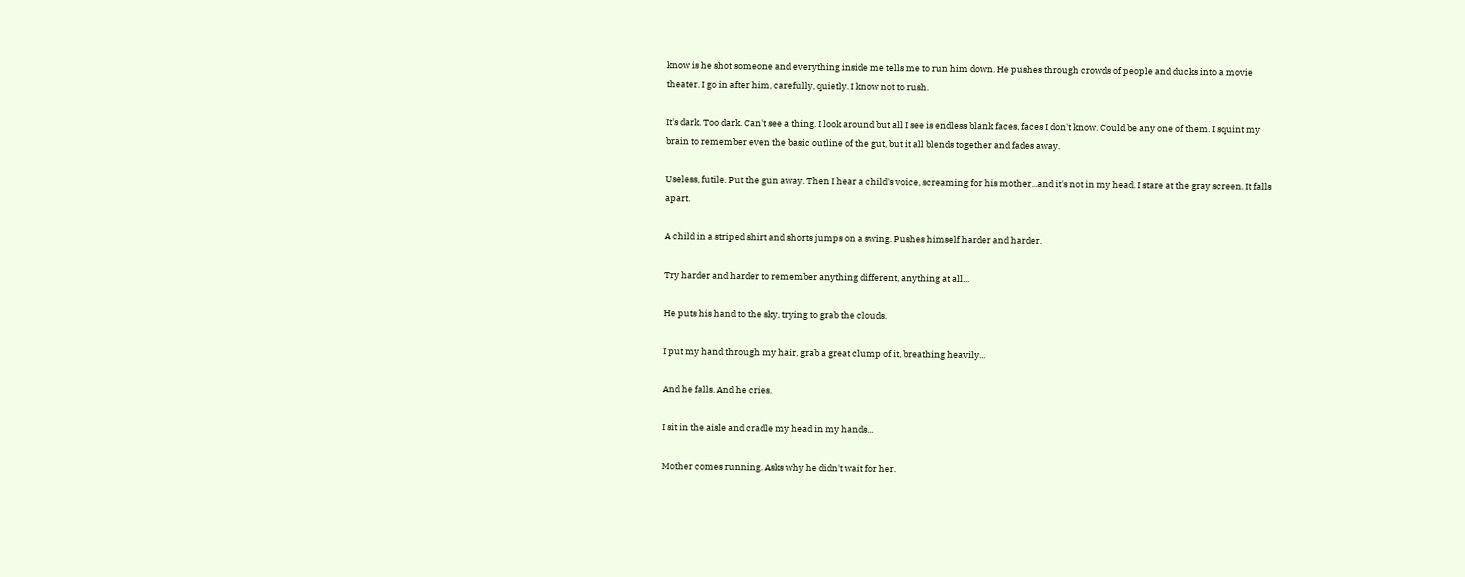know is he shot someone and everything inside me tells me to run him down. He pushes through crowds of people and ducks into a movie theater. I go in after him, carefully, quietly. I know not to rush.

It's dark. Too dark. Can't see a thing. I look around but all I see is endless blank faces, faces I don't know. Could be any one of them. I squint my brain to remember even the basic outline of the gut, but it all blends together and fades away.

Useless, futile. Put the gun away. Then I hear a child's voice, screaming for his mother...and it's not in my head. I stare at the gray screen. It falls apart.

A child in a striped shirt and shorts jumps on a swing. Pushes himself harder and harder.

Try harder and harder to remember anything different, anything at all...

He puts his hand to the sky, trying to grab the clouds.

I put my hand through my hair, grab a great clump of it, breathing heavily...

And he falls. And he cries.

I sit in the aisle and cradle my head in my hands...

Mother comes running. Asks why he didn't wait for her.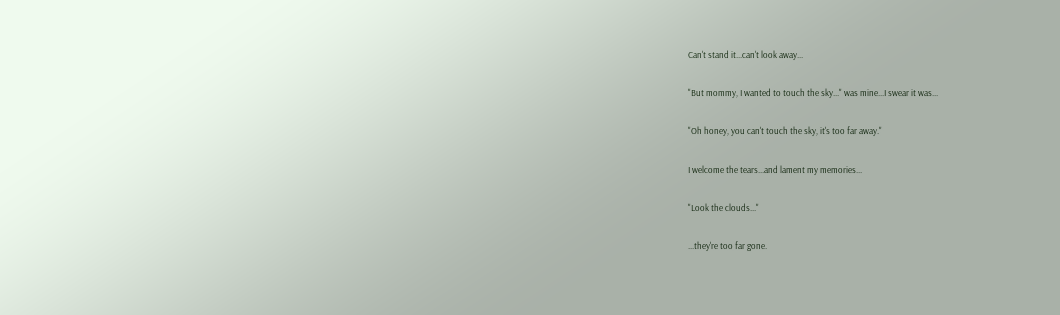Can't stand it...can't look away...

"But mommy, I wanted to touch the sky..." was mine...I swear it was...

"Oh honey, you can't touch the sky, it's too far away."

I welcome the tears...and lament my memories...

"Look the clouds..."

...they're too far gone.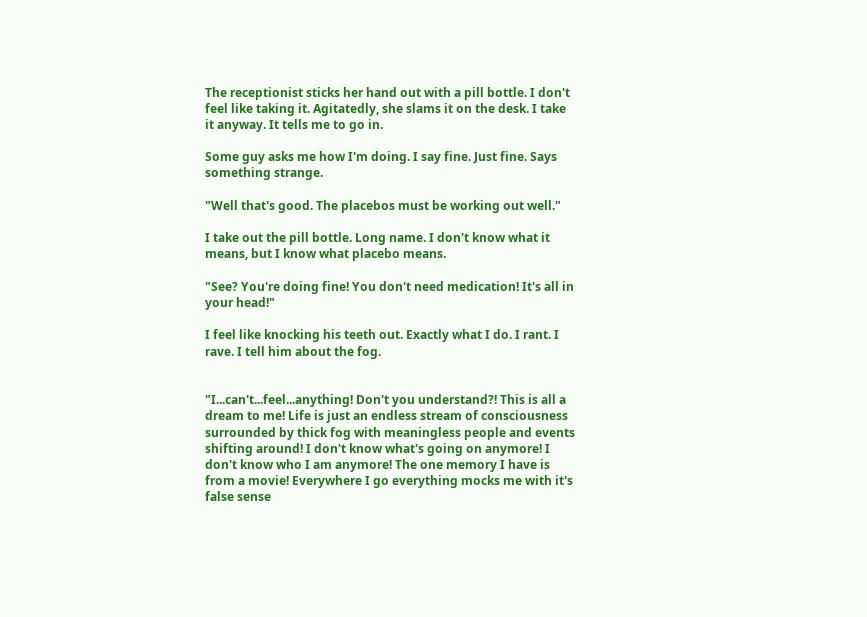The receptionist sticks her hand out with a pill bottle. I don't feel like taking it. Agitatedly, she slams it on the desk. I take it anyway. It tells me to go in.

Some guy asks me how I'm doing. I say fine. Just fine. Says something strange.

"Well that's good. The placebos must be working out well."

I take out the pill bottle. Long name. I don't know what it means, but I know what placebo means.

"See? You're doing fine! You don't need medication! It's all in your head!"

I feel like knocking his teeth out. Exactly what I do. I rant. I rave. I tell him about the fog.


"I...can't...feel...anything! Don't you understand?! This is all a dream to me! Life is just an endless stream of consciousness surrounded by thick fog with meaningless people and events shifting around! I don't know what's going on anymore! I don't know who I am anymore! The one memory I have is from a movie! Everywhere I go everything mocks me with it's false sense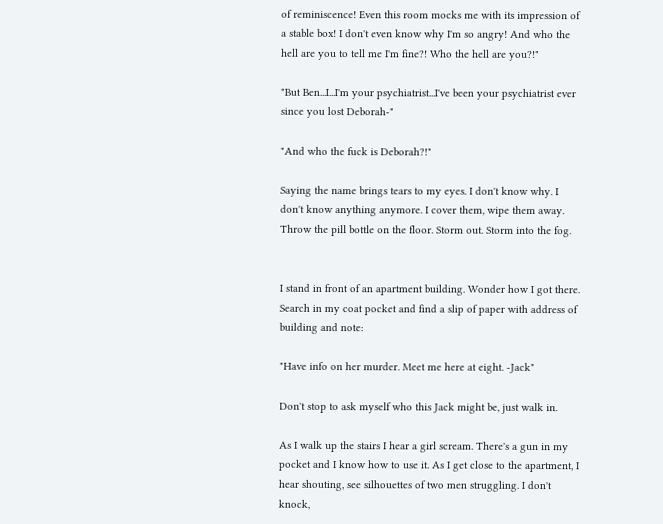of reminiscence! Even this room mocks me with its impression of a stable box! I don't even know why I'm so angry! And who the hell are you to tell me I'm fine?! Who the hell are you?!"

"But Ben...I...I'm your psychiatrist...I've been your psychiatrist ever since you lost Deborah-"

"And who the fuck is Deborah?!"

Saying the name brings tears to my eyes. I don't know why. I don't know anything anymore. I cover them, wipe them away. Throw the pill bottle on the floor. Storm out. Storm into the fog.


I stand in front of an apartment building. Wonder how I got there. Search in my coat pocket and find a slip of paper with address of building and note:

"Have info on her murder. Meet me here at eight. -Jack"

Don't stop to ask myself who this Jack might be, just walk in.

As I walk up the stairs I hear a girl scream. There's a gun in my pocket and I know how to use it. As I get close to the apartment, I hear shouting, see silhouettes of two men struggling. I don't knock,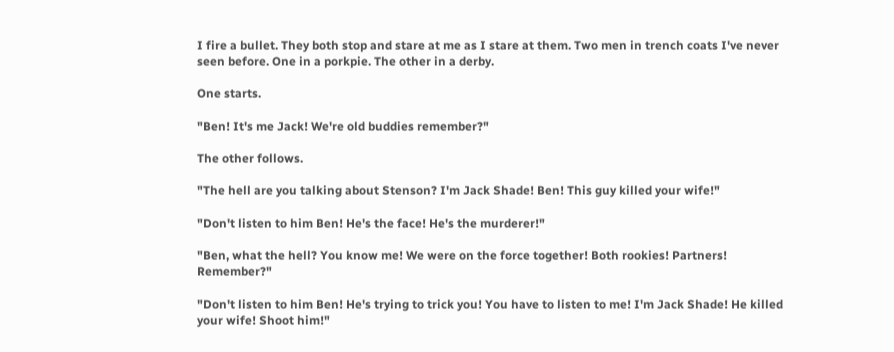I fire a bullet. They both stop and stare at me as I stare at them. Two men in trench coats I've never seen before. One in a porkpie. The other in a derby.

One starts.

"Ben! It's me Jack! We're old buddies remember?"

The other follows.

"The hell are you talking about Stenson? I'm Jack Shade! Ben! This guy killed your wife!"

"Don't listen to him Ben! He's the face! He's the murderer!"

"Ben, what the hell? You know me! We were on the force together! Both rookies! Partners! Remember?"

"Don't listen to him Ben! He's trying to trick you! You have to listen to me! I'm Jack Shade! He killed your wife! Shoot him!"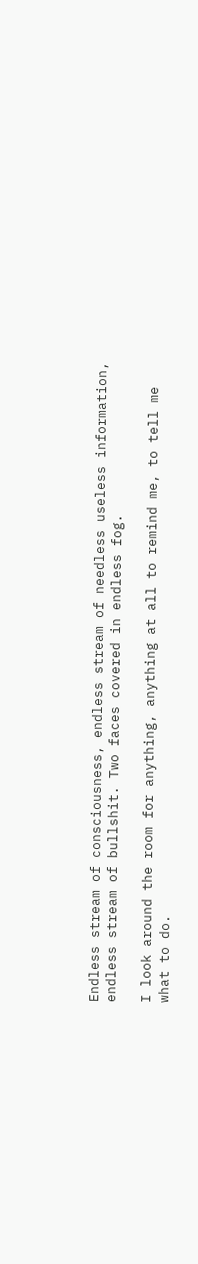Endless stream of consciousness, endless stream of needless useless information, endless stream of bullshit. Two faces covered in endless fog.

I look around the room for anything, anything at all to remind me, to tell me what to do.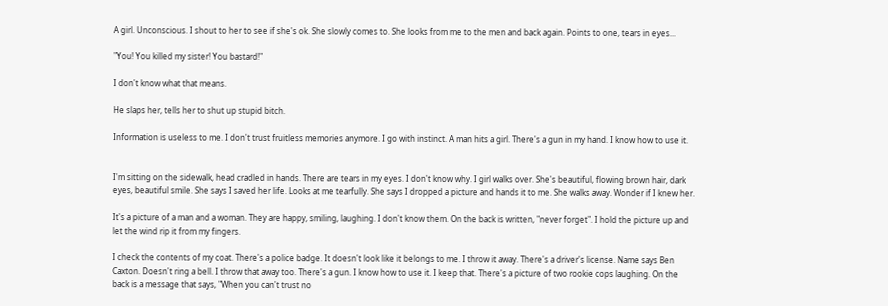A girl. Unconscious. I shout to her to see if she's ok. She slowly comes to. She looks from me to the men and back again. Points to one, tears in eyes...

"You! You killed my sister! You bastard!"

I don't know what that means.

He slaps her, tells her to shut up stupid bitch.

Information is useless to me. I don't trust fruitless memories anymore. I go with instinct. A man hits a girl. There's a gun in my hand. I know how to use it.


I'm sitting on the sidewalk, head cradled in hands. There are tears in my eyes. I don't know why. I girl walks over. She's beautiful, flowing brown hair, dark eyes, beautiful smile. She says I saved her life. Looks at me tearfully. She says I dropped a picture and hands it to me. She walks away. Wonder if I knew her.

It's a picture of a man and a woman. They are happy, smiling, laughing. I don't know them. On the back is written, "never forget". I hold the picture up and let the wind rip it from my fingers.

I check the contents of my coat. There's a police badge. It doesn't look like it belongs to me. I throw it away. There's a driver's license. Name says Ben Caxton. Doesn't ring a bell. I throw that away too. There's a gun. I know how to use it. I keep that. There's a picture of two rookie cops laughing. On the back is a message that says, "When you can't trust no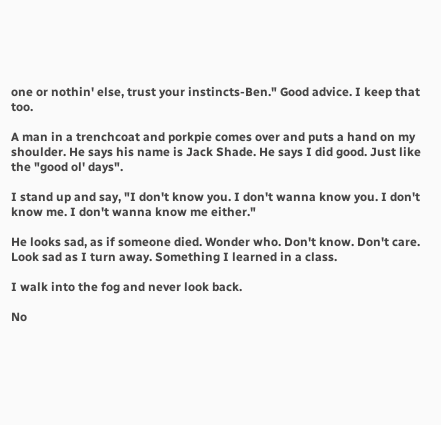one or nothin' else, trust your instincts-Ben." Good advice. I keep that too.

A man in a trenchcoat and porkpie comes over and puts a hand on my shoulder. He says his name is Jack Shade. He says I did good. Just like the "good ol' days".

I stand up and say, "I don't know you. I don't wanna know you. I don't know me. I don't wanna know me either."

He looks sad, as if someone died. Wonder who. Don't know. Don't care. Look sad as I turn away. Something I learned in a class.

I walk into the fog and never look back.

No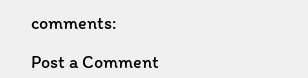comments:

Post a Comment